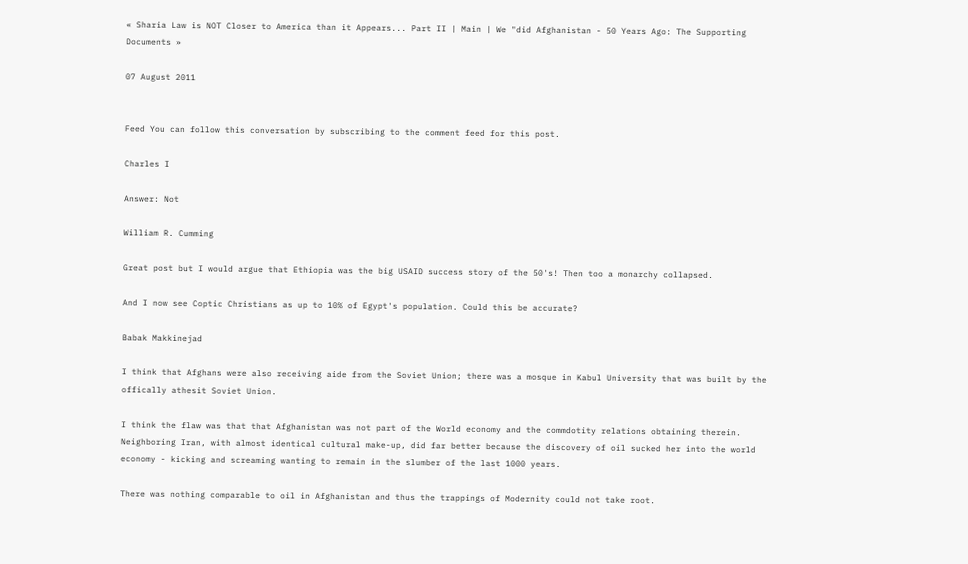« Sharia Law is NOT Closer to America than it Appears... Part II | Main | We "did Afghanistan - 50 Years Ago: The Supporting Documents »

07 August 2011


Feed You can follow this conversation by subscribing to the comment feed for this post.

Charles I

Answer: Not

William R. Cumming

Great post but I would argue that Ethiopia was the big USAID success story of the 50's! Then too a monarchy collapsed.

And I now see Coptic Christians as up to 10% of Egypt's population. Could this be accurate?

Babak Makkinejad

I think that Afghans were also receiving aide from the Soviet Union; there was a mosque in Kabul University that was built by the offically athesit Soviet Union.

I think the flaw was that that Afghanistan was not part of the World economy and the commdotity relations obtaining therein. Neighboring Iran, with almost identical cultural make-up, did far better because the discovery of oil sucked her into the world economy - kicking and screaming wanting to remain in the slumber of the last 1000 years.

There was nothing comparable to oil in Afghanistan and thus the trappings of Modernity could not take root.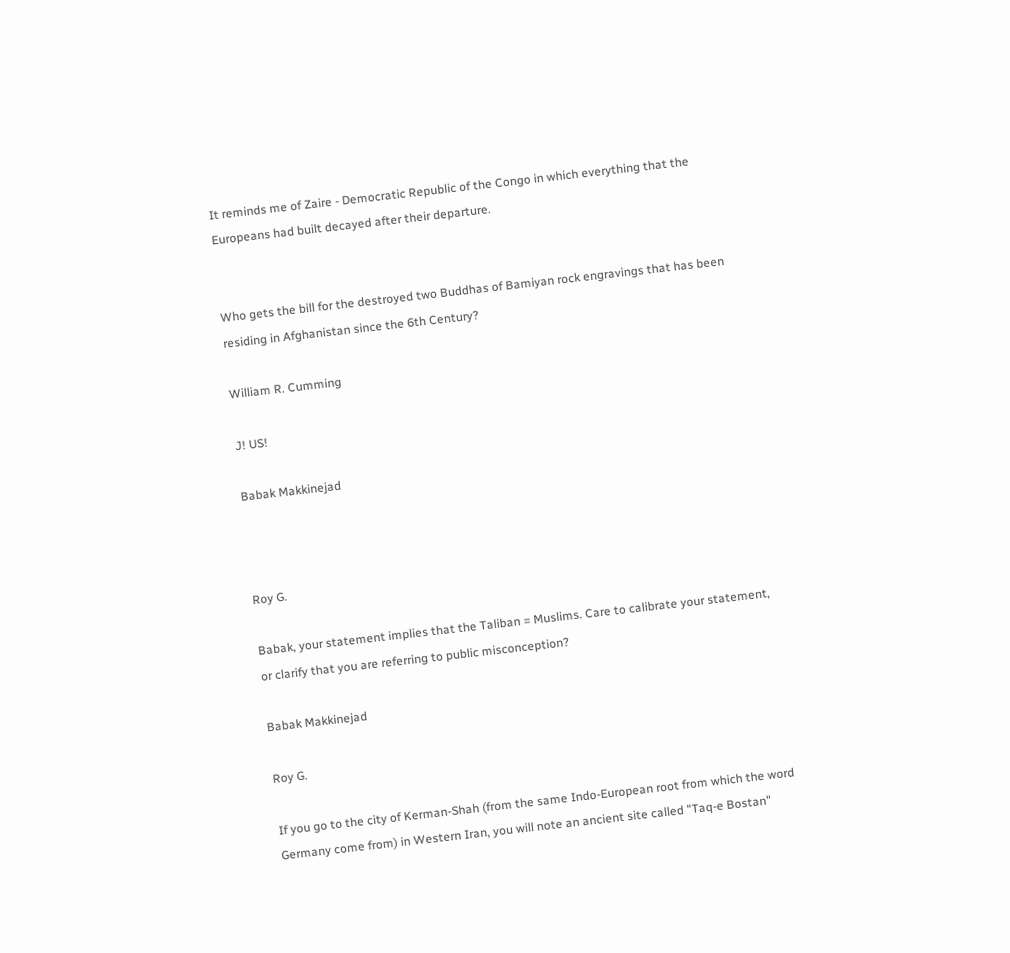It reminds me of Zaire - Democratic Republic of the Congo in which everything that the Europeans had built decayed after their departure.


Who gets the bill for the destroyed two Buddhas of Bamiyan rock engravings that has been residing in Afghanistan since the 6th Century?

William R. Cumming

J! US!

Babak Makkinejad



Roy G.

Babak, your statement implies that the Taliban = Muslims. Care to calibrate your statement, or clarify that you are referring to public misconception?

Babak Makkinejad

Roy G.

If you go to the city of Kerman-Shah (from the same Indo-European root from which the word Germany come from) in Western Iran, you will note an ancient site called "Taq-e Bostan"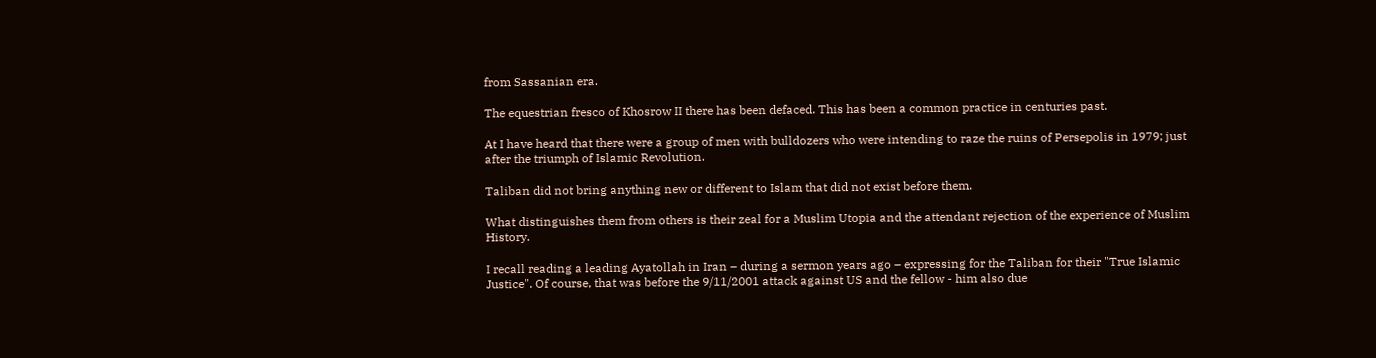from Sassanian era.

The equestrian fresco of Khosrow II there has been defaced. This has been a common practice in centuries past.

At I have heard that there were a group of men with bulldozers who were intending to raze the ruins of Persepolis in 1979; just after the triumph of Islamic Revolution.

Taliban did not bring anything new or different to Islam that did not exist before them.

What distinguishes them from others is their zeal for a Muslim Utopia and the attendant rejection of the experience of Muslim History.

I recall reading a leading Ayatollah in Iran – during a sermon years ago – expressing for the Taliban for their "True Islamic Justice". Of course, that was before the 9/11/2001 attack against US and the fellow - him also due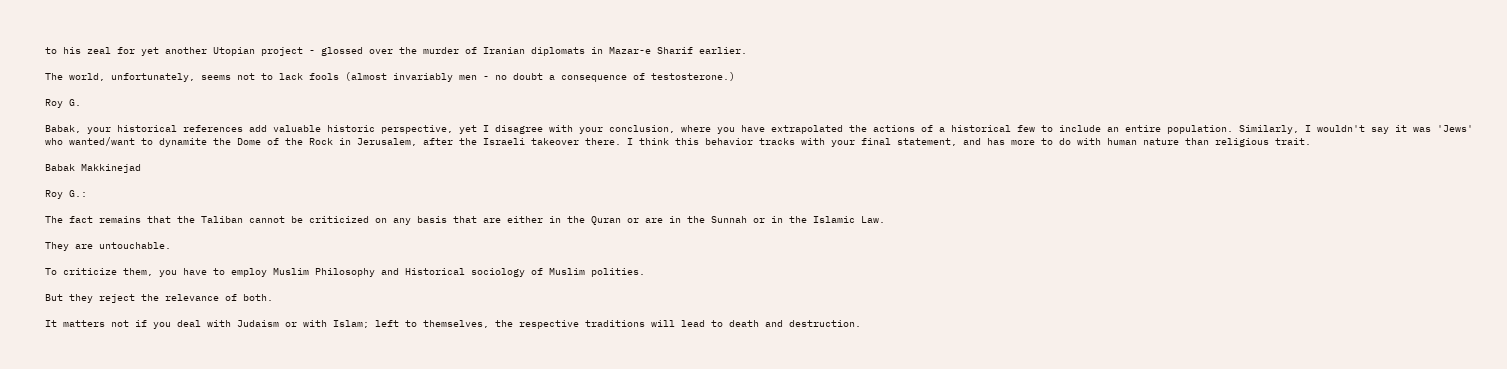to his zeal for yet another Utopian project - glossed over the murder of Iranian diplomats in Mazar-e Sharif earlier.

The world, unfortunately, seems not to lack fools (almost invariably men - no doubt a consequence of testosterone.)

Roy G.

Babak, your historical references add valuable historic perspective, yet I disagree with your conclusion, where you have extrapolated the actions of a historical few to include an entire population. Similarly, I wouldn't say it was 'Jews' who wanted/want to dynamite the Dome of the Rock in Jerusalem, after the Israeli takeover there. I think this behavior tracks with your final statement, and has more to do with human nature than religious trait.

Babak Makkinejad

Roy G.:

The fact remains that the Taliban cannot be criticized on any basis that are either in the Quran or are in the Sunnah or in the Islamic Law.

They are untouchable.

To criticize them, you have to employ Muslim Philosophy and Historical sociology of Muslim polities.

But they reject the relevance of both.

It matters not if you deal with Judaism or with Islam; left to themselves, the respective traditions will lead to death and destruction.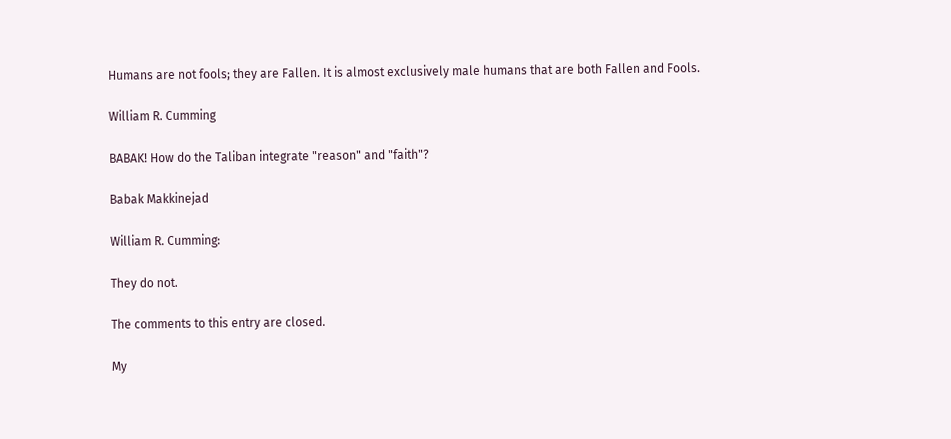Humans are not fools; they are Fallen. It is almost exclusively male humans that are both Fallen and Fools.

William R. Cumming

BABAK! How do the Taliban integrate "reason" and "faith"?

Babak Makkinejad

William R. Cumming:

They do not.

The comments to this entry are closed.

My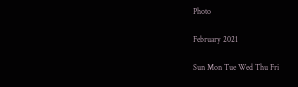Photo

February 2021

Sun Mon Tue Wed Thu Fri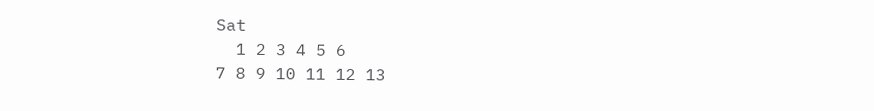Sat
  1 2 3 4 5 6
7 8 9 10 11 12 13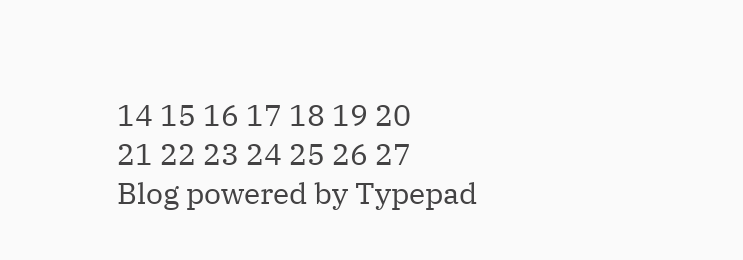14 15 16 17 18 19 20
21 22 23 24 25 26 27
Blog powered by Typepad